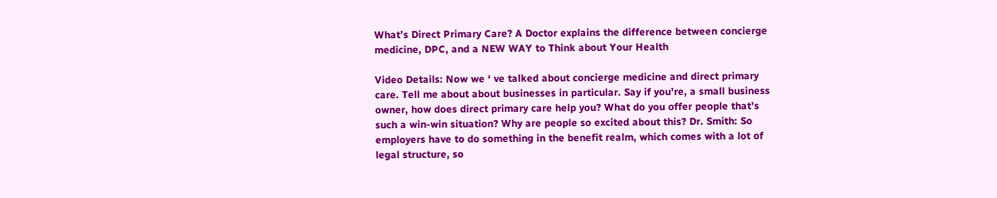What’s Direct Primary Care? A Doctor explains the difference between concierge medicine, DPC, and a NEW WAY to Think about Your Health

Video Details: Now we ‘ ve talked about concierge medicine and direct primary care. Tell me about about businesses in particular. Say if you’re, a small business owner, how does direct primary care help you? What do you offer people that’s such a win-win situation? Why are people so excited about this? Dr. Smith: So employers have to do something in the benefit realm, which comes with a lot of legal structure, so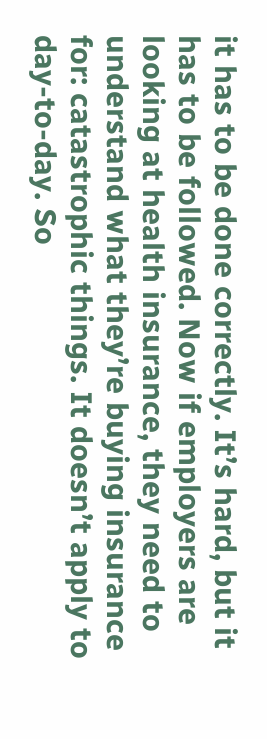it has to be done correctly. It’s hard, but it has to be followed. Now if employers are looking at health insurance, they need to understand what they’re buying insurance for: catastrophic things. It doesn’t apply to day-to-day. So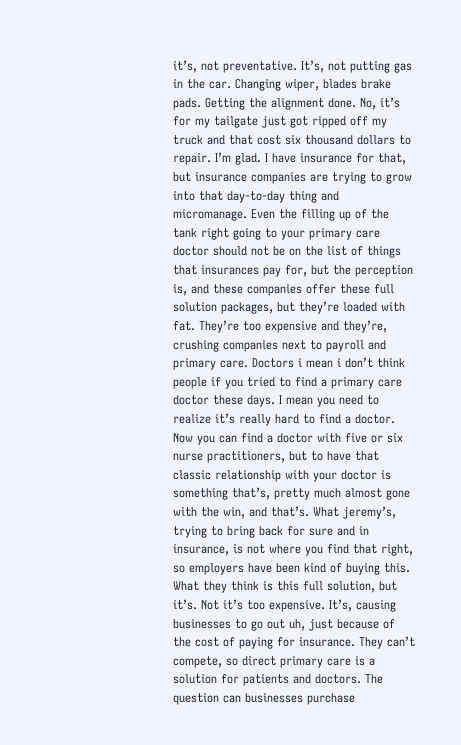it’s, not preventative. It’s, not putting gas in the car. Changing wiper, blades brake pads. Getting the alignment done. No, it’s for my tailgate just got ripped off my truck and that cost six thousand dollars to repair. I’m glad. I have insurance for that, but insurance companies are trying to grow into that day-to-day thing and micromanage. Even the filling up of the tank right going to your primary care doctor should not be on the list of things that insurances pay for, but the perception is, and these companies offer these full solution packages, but they’re loaded with fat. They’re too expensive and they’re, crushing companies next to payroll and primary care. Doctors i mean i don’t think people if you tried to find a primary care doctor these days. I mean you need to realize it’s really hard to find a doctor. Now you can find a doctor with five or six nurse practitioners, but to have that classic relationship with your doctor is something that’s, pretty much almost gone with the win, and that’s. What jeremy’s, trying to bring back for sure and in insurance, is not where you find that right, so employers have been kind of buying this. What they think is this full solution, but it’s. Not it’s too expensive. It’s, causing businesses to go out uh, just because of the cost of paying for insurance. They can’t compete, so direct primary care is a solution for patients and doctors. The question can businesses purchase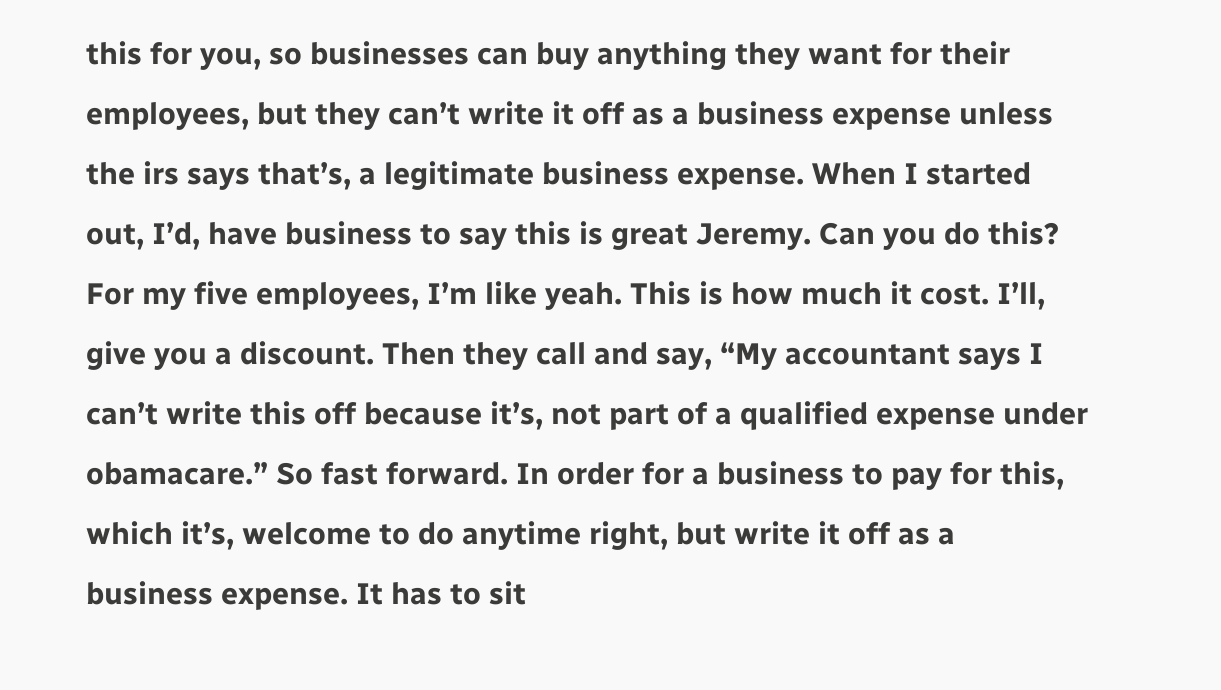this for you, so businesses can buy anything they want for their employees, but they can’t write it off as a business expense unless the irs says that’s, a legitimate business expense. When I started out, I’d, have business to say this is great Jeremy. Can you do this? For my five employees, I’m like yeah. This is how much it cost. I’ll, give you a discount. Then they call and say, “My accountant says I can’t write this off because it’s, not part of a qualified expense under obamacare.” So fast forward. In order for a business to pay for this, which it’s, welcome to do anytime right, but write it off as a business expense. It has to sit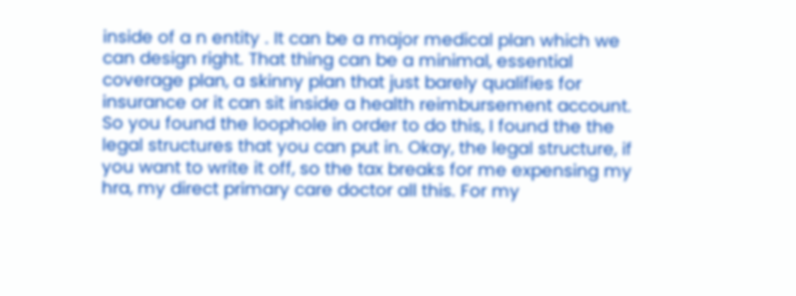inside of a n entity . It can be a major medical plan which we can design right. That thing can be a minimal, essential coverage plan, a skinny plan that just barely qualifies for insurance or it can sit inside a health reimbursement account. So you found the loophole in order to do this, I found the the legal structures that you can put in. Okay, the legal structure, if you want to write it off, so the tax breaks for me expensing my hra, my direct primary care doctor all this. For my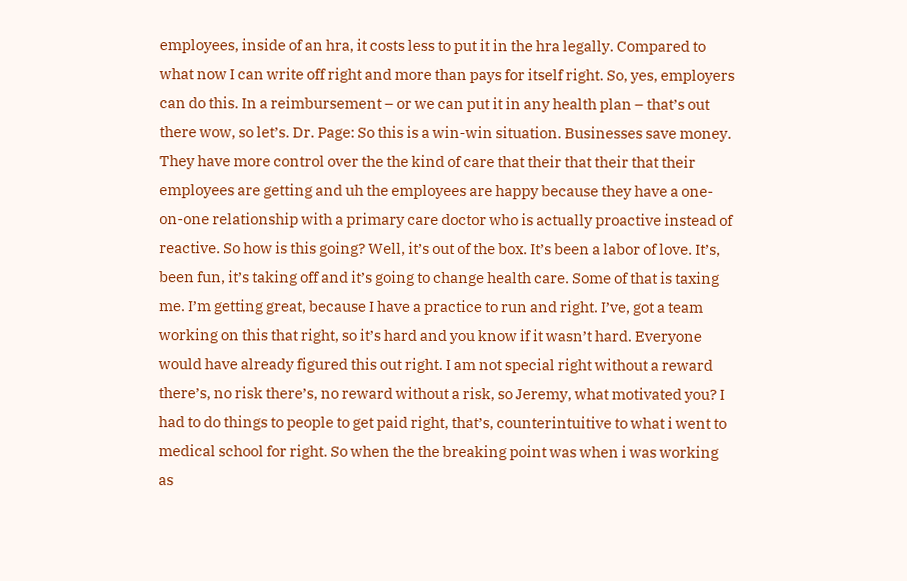employees, inside of an hra, it costs less to put it in the hra legally. Compared to what now I can write off right and more than pays for itself right. So, yes, employers can do this. In a reimbursement – or we can put it in any health plan – that’s out there wow, so let’s. Dr. Page: So this is a win-win situation. Businesses save money. They have more control over the the kind of care that their that their that their employees are getting and uh the employees are happy because they have a one-on-one relationship with a primary care doctor who is actually proactive instead of reactive. So how is this going? Well, it’s out of the box. It’s been a labor of love. It’s, been fun, it’s taking off and it’s going to change health care. Some of that is taxing me. I’m getting great, because I have a practice to run and right. I’ve, got a team working on this that right, so it’s hard and you know if it wasn’t hard. Everyone would have already figured this out right. I am not special right without a reward there’s, no risk there’s, no reward without a risk, so Jeremy, what motivated you? I had to do things to people to get paid right, that’s, counterintuitive to what i went to medical school for right. So when the the breaking point was when i was working as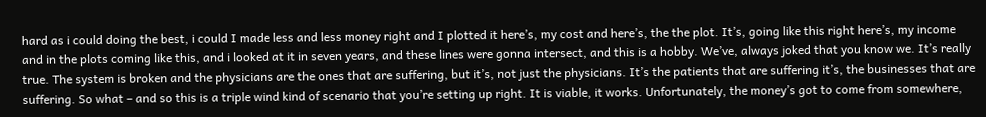hard as i could doing the best, i could I made less and less money right and I plotted it here’s, my cost and here’s, the the plot. It’s, going like this right here’s, my income and in the plots coming like this, and i looked at it in seven years, and these lines were gonna intersect, and this is a hobby. We’ve, always joked that you know we. It’s really true. The system is broken and the physicians are the ones that are suffering, but it’s, not just the physicians. It’s the patients that are suffering it’s, the businesses that are suffering. So what – and so this is a triple wind kind of scenario that you’re setting up right. It is viable, it works. Unfortunately, the money’s got to come from somewhere,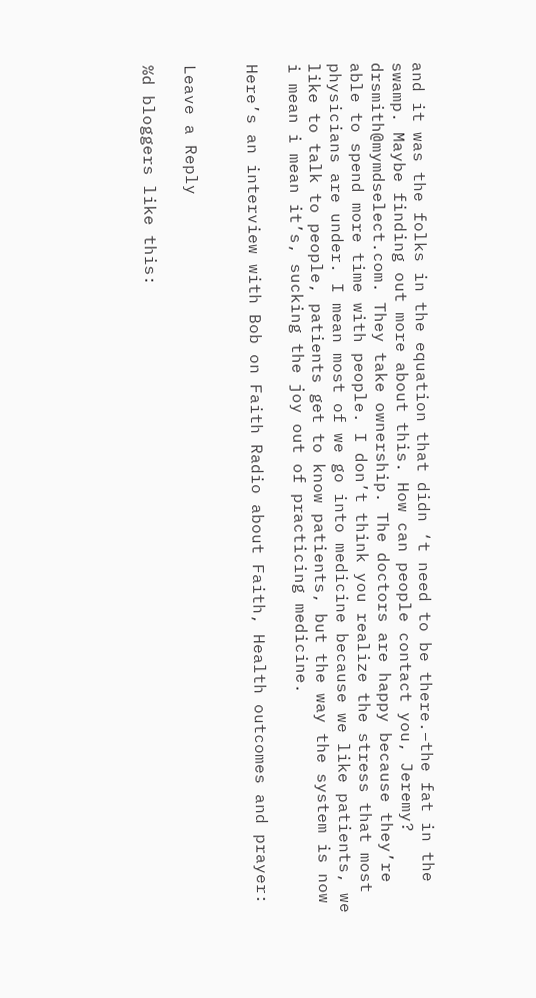and it was the folks in the equation that didn ‘t need to be there.–the fat in the swamp. Maybe finding out more about this. How can people contact you, Jeremy? drsmith@mymdselect.com. They take ownership. The doctors are happy because they’re able to spend more time with people. I don’t think you realize the stress that most physicians are under. I mean most of we go into medicine because we like patients, we like to talk to people, patients get to know patients, but the way the system is now i mean i mean it’s, sucking the joy out of practicing medicine.

Here’s an interview with Bob on Faith Radio about Faith, Health outcomes and prayer:


Leave a Reply

%d bloggers like this: